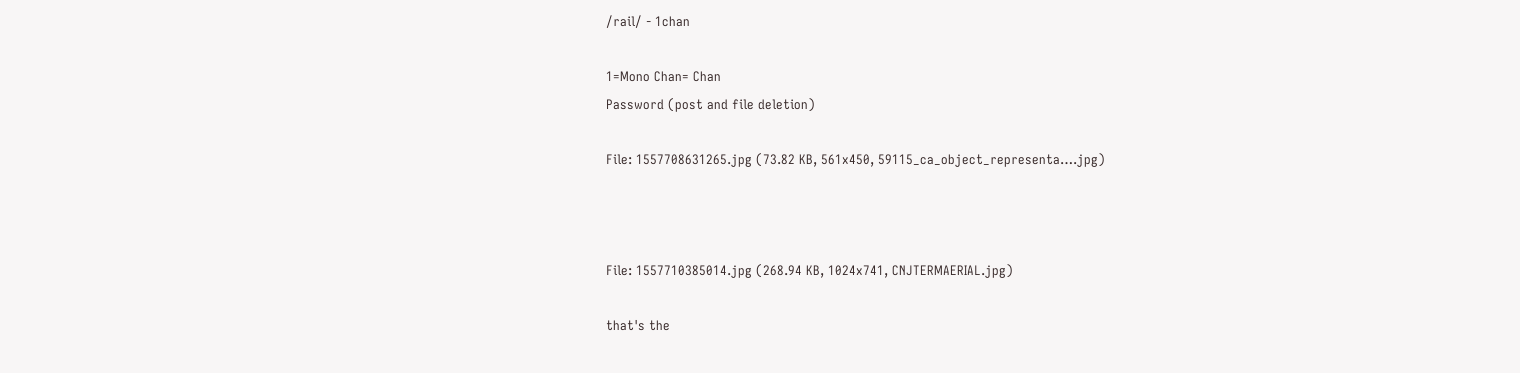/rail/ - 1chan

1=Mono Chan= Chan
Password (post and file deletion)

File: 1557708631265.jpg (73.82 KB, 561x450, 59115_ca_object_representa….jpg)



File: 1557710385014.jpg (268.94 KB, 1024x741, CNJTERMAERIAL.jpg)

that's the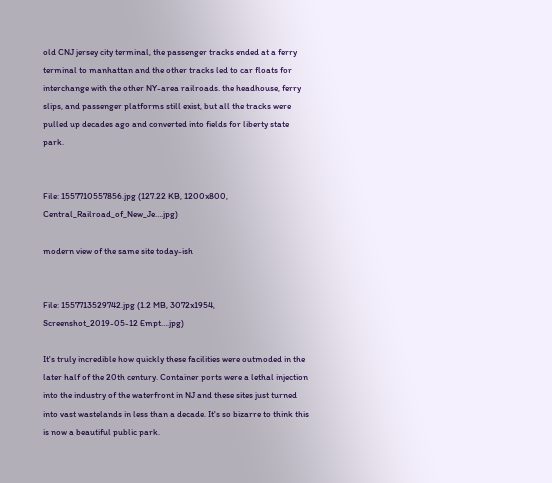old CNJ jersey city terminal, the passenger tracks ended at a ferry terminal to manhattan and the other tracks led to car floats for interchange with the other NY-area railroads. the headhouse, ferry slips, and passenger platforms still exist, but all the tracks were pulled up decades ago and converted into fields for liberty state park.


File: 1557710557856.jpg (127.22 KB, 1200x800, Central_Railroad_of_New_Je….jpg)

modern view of the same site today-ish


File: 1557713529742.jpg (1.2 MB, 3072x1954, Screenshot_2019-05-12 Empt….jpg)

It's truly incredible how quickly these facilities were outmoded in the later half of the 20th century. Container ports were a lethal injection into the industry of the waterfront in NJ and these sites just turned into vast wastelands in less than a decade. It's so bizarre to think this is now a beautiful public park.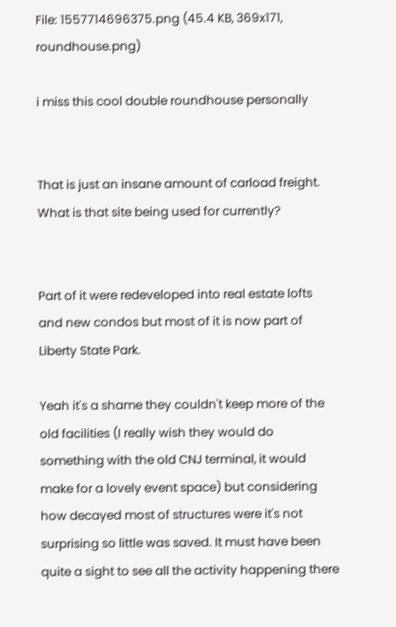File: 1557714696375.png (45.4 KB, 369x171, roundhouse.png)

i miss this cool double roundhouse personally


That is just an insane amount of carload freight. What is that site being used for currently?


Part of it were redeveloped into real estate lofts and new condos but most of it is now part of Liberty State Park.

Yeah it's a shame they couldn't keep more of the old facilities (I really wish they would do something with the old CNJ terminal, it would make for a lovely event space) but considering how decayed most of structures were it's not surprising so little was saved. It must have been quite a sight to see all the activity happening there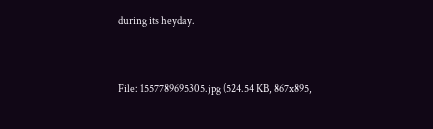during its heyday.


File: 1557789695305.jpg (524.54 KB, 867x895,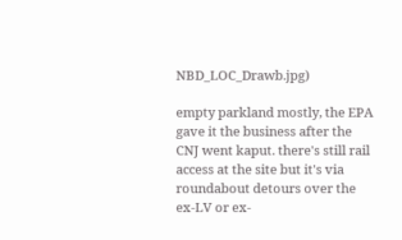NBD_LOC_Drawb.jpg)

empty parkland mostly, the EPA gave it the business after the CNJ went kaput. there's still rail access at the site but it's via roundabout detours over the ex-LV or ex-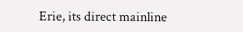Erie, its direct mainline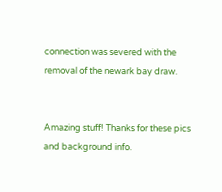connection was severed with the removal of the newark bay draw.


Amazing stuff! Thanks for these pics and background info.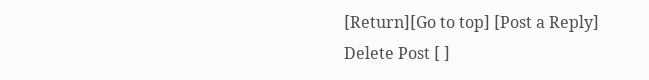[Return][Go to top] [Post a Reply]
Delete Post [ ]